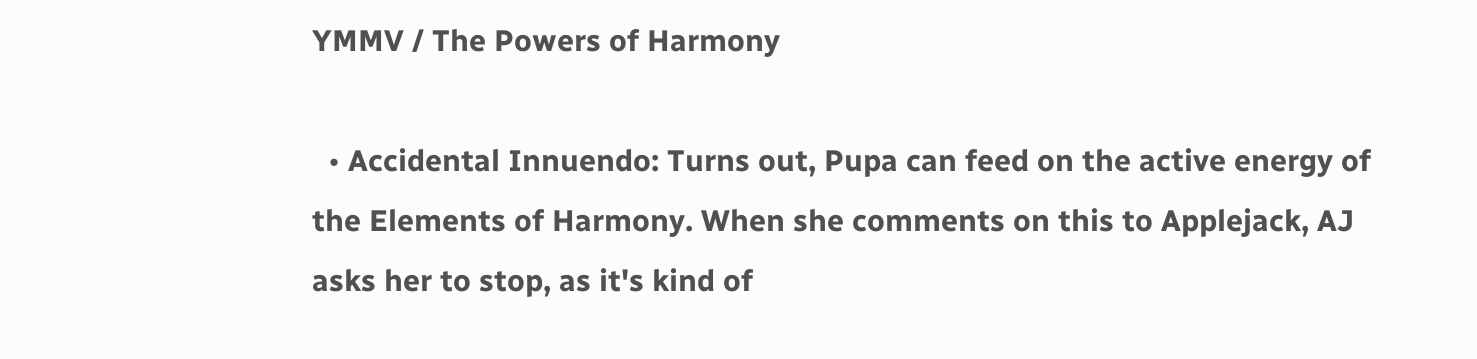YMMV / The Powers of Harmony

  • Accidental Innuendo: Turns out, Pupa can feed on the active energy of the Elements of Harmony. When she comments on this to Applejack, AJ asks her to stop, as it's kind of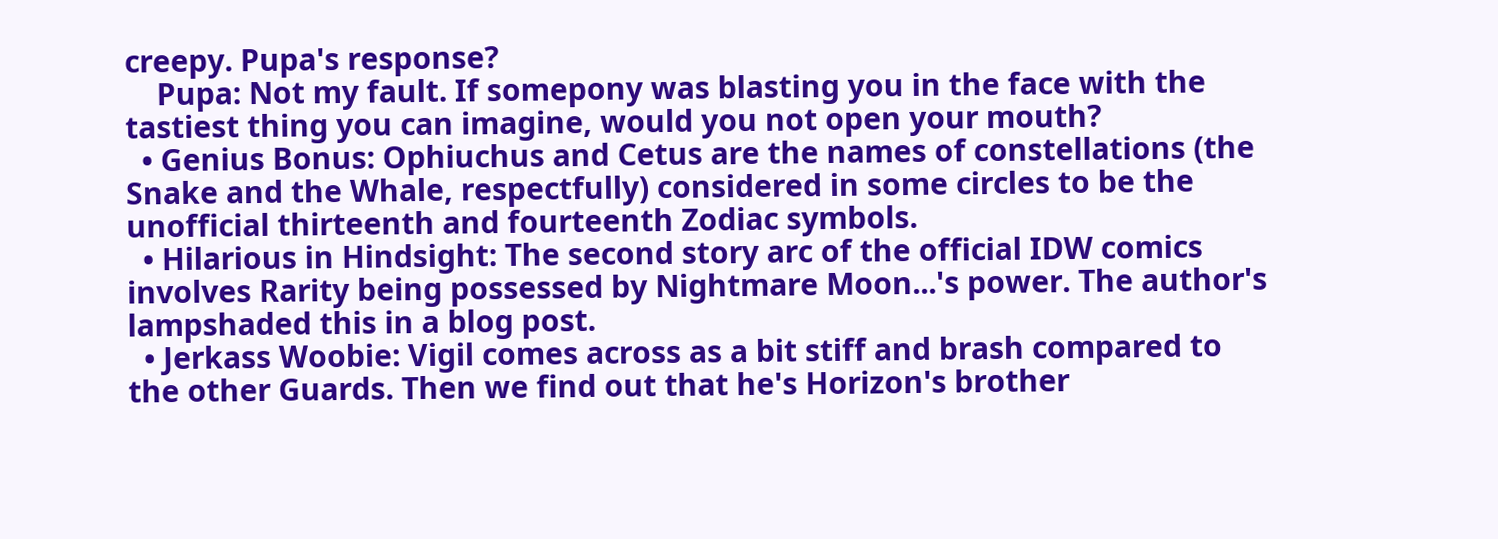creepy. Pupa's response?
    Pupa: Not my fault. If somepony was blasting you in the face with the tastiest thing you can imagine, would you not open your mouth?
  • Genius Bonus: Ophiuchus and Cetus are the names of constellations (the Snake and the Whale, respectfully) considered in some circles to be the unofficial thirteenth and fourteenth Zodiac symbols.
  • Hilarious in Hindsight: The second story arc of the official IDW comics involves Rarity being possessed by Nightmare Moon...'s power. The author's lampshaded this in a blog post.
  • Jerkass Woobie: Vigil comes across as a bit stiff and brash compared to the other Guards. Then we find out that he's Horizon's brother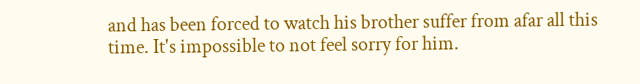and has been forced to watch his brother suffer from afar all this time. It's impossible to not feel sorry for him.